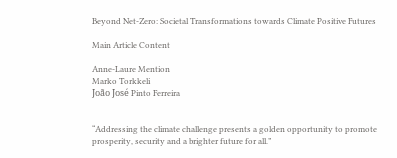Beyond Net-Zero: Societal Transformations towards Climate Positive Futures

Main Article Content

Anne-Laure Mention
Marko Torkkeli
João José Pinto Ferreira


“Addressing the climate challenge presents a golden opportunity to promote prosperity, security and a brighter future for all.”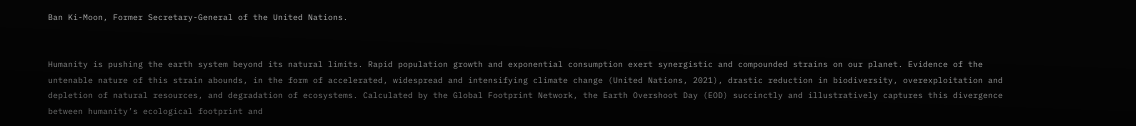Ban Ki-Moon, Former Secretary-General of the United Nations.


Humanity is pushing the earth system beyond its natural limits. Rapid population growth and exponential consumption exert synergistic and compounded strains on our planet. Evidence of the untenable nature of this strain abounds, in the form of accelerated, widespread and intensifying climate change (United Nations, 2021), drastic reduction in biodiversity, overexploitation and depletion of natural resources, and degradation of ecosystems. Calculated by the Global Footprint Network, the Earth Overshoot Day (EOD) succinctly and illustratively captures this divergence between humanity’s ecological footprint and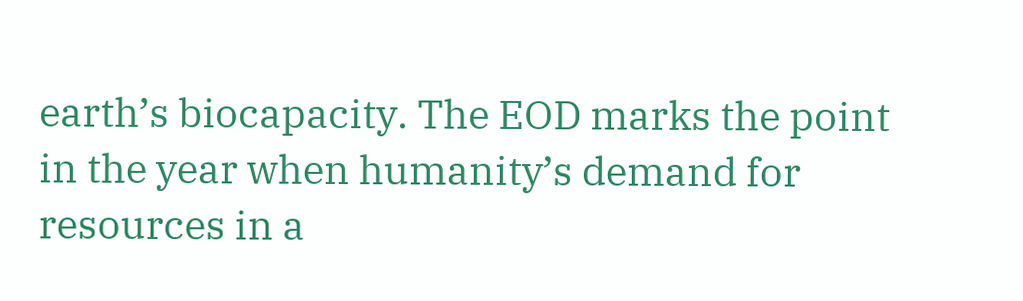earth’s biocapacity. The EOD marks the point in the year when humanity’s demand for resources in a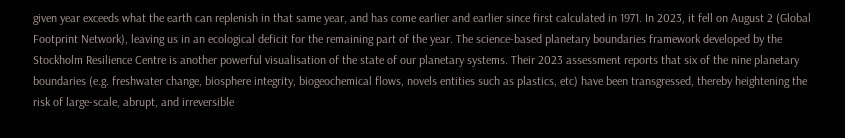given year exceeds what the earth can replenish in that same year, and has come earlier and earlier since first calculated in 1971. In 2023, it fell on August 2 (Global Footprint Network), leaving us in an ecological deficit for the remaining part of the year. The science-based planetary boundaries framework developed by the Stockholm Resilience Centre is another powerful visualisation of the state of our planetary systems. Their 2023 assessment reports that six of the nine planetary boundaries (e.g. freshwater change, biosphere integrity, biogeochemical flows, novels entities such as plastics, etc) have been transgressed, thereby heightening the risk of large-scale, abrupt, and irreversible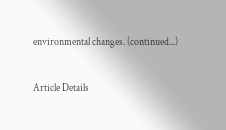environmental changes. (continued...)

Article Details